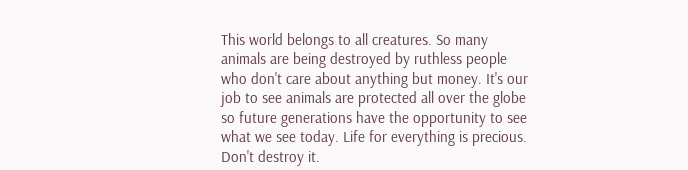This world belongs to all creatures. So many animals are being destroyed by ruthless people who don't care about anything but money. It's our job to see animals are protected all over the globe so future generations have the opportunity to see what we see today. Life for everything is precious. Don't destroy it.